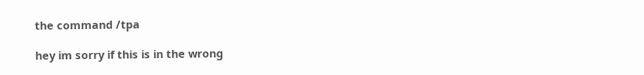the command /tpa

hey im sorry if this is in the wrong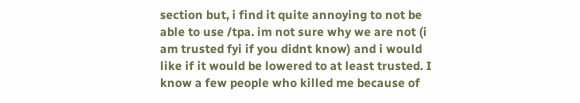section but, i find it quite annoying to not be able to use /tpa. im not sure why we are not (i am trusted fyi if you didnt know) and i would like if it would be lowered to at least trusted. I know a few people who killed me because of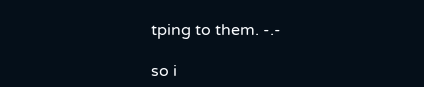tping to them. -.-

so i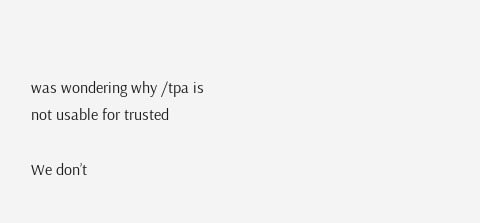was wondering why /tpa is not usable for trusted

We don’t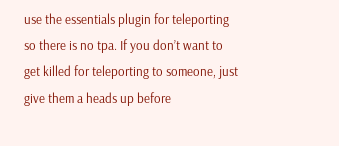use the essentials plugin for teleporting so there is no tpa. If you don’t want to get killed for teleporting to someone, just give them a heads up before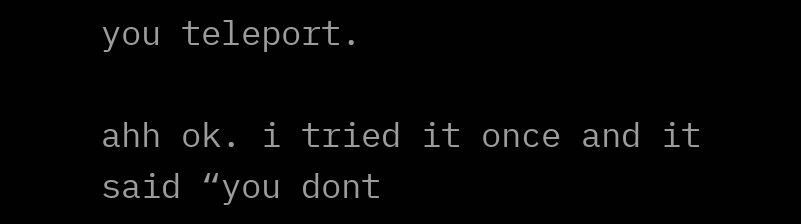you teleport.

ahh ok. i tried it once and it said “you dont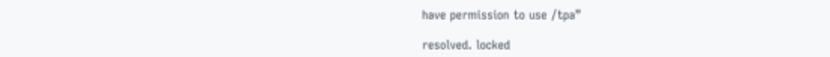have permission to use /tpa”

resolved. locked